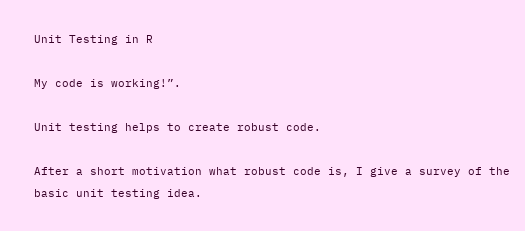Unit Testing in R

My code is working!”.

Unit testing helps to create robust code.

After a short motivation what robust code is, I give a survey of the basic unit testing idea.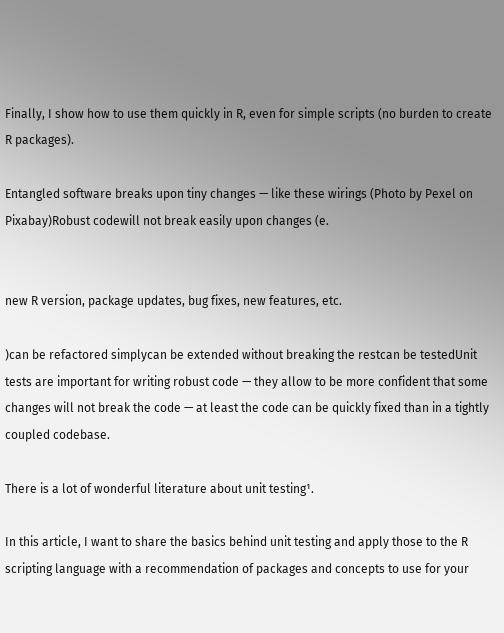Finally, I show how to use them quickly in R, even for simple scripts (no burden to create R packages).

Entangled software breaks upon tiny changes — like these wirings (Photo by Pexel on Pixabay)Robust codewill not break easily upon changes (e.


new R version, package updates, bug fixes, new features, etc.

)can be refactored simplycan be extended without breaking the restcan be testedUnit tests are important for writing robust code — they allow to be more confident that some changes will not break the code — at least the code can be quickly fixed than in a tightly coupled codebase.

There is a lot of wonderful literature about unit testing¹.

In this article, I want to share the basics behind unit testing and apply those to the R scripting language with a recommendation of packages and concepts to use for your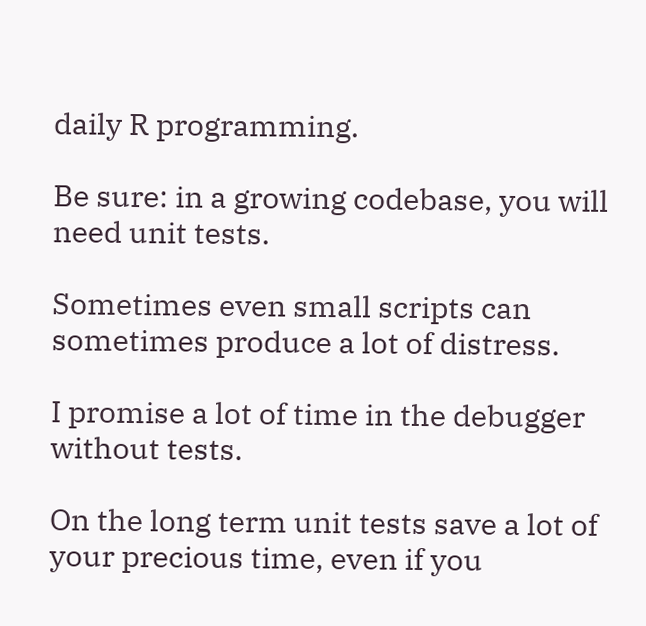daily R programming.

Be sure: in a growing codebase, you will need unit tests.

Sometimes even small scripts can sometimes produce a lot of distress.

I promise a lot of time in the debugger without tests.

On the long term unit tests save a lot of your precious time, even if you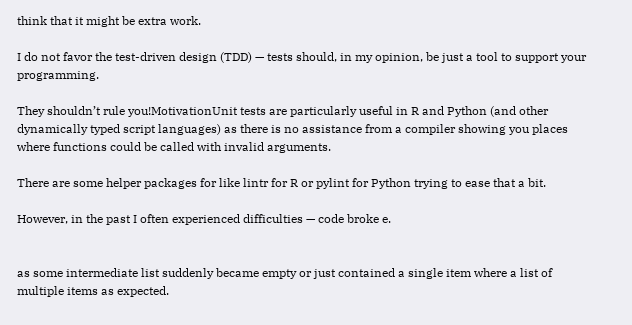think that it might be extra work.

I do not favor the test-driven design (TDD) — tests should, in my opinion, be just a tool to support your programming.

They shouldn’t rule you!MotivationUnit tests are particularly useful in R and Python (and other dynamically typed script languages) as there is no assistance from a compiler showing you places where functions could be called with invalid arguments.

There are some helper packages for like lintr for R or pylint for Python trying to ease that a bit.

However, in the past I often experienced difficulties — code broke e.


as some intermediate list suddenly became empty or just contained a single item where a list of multiple items as expected.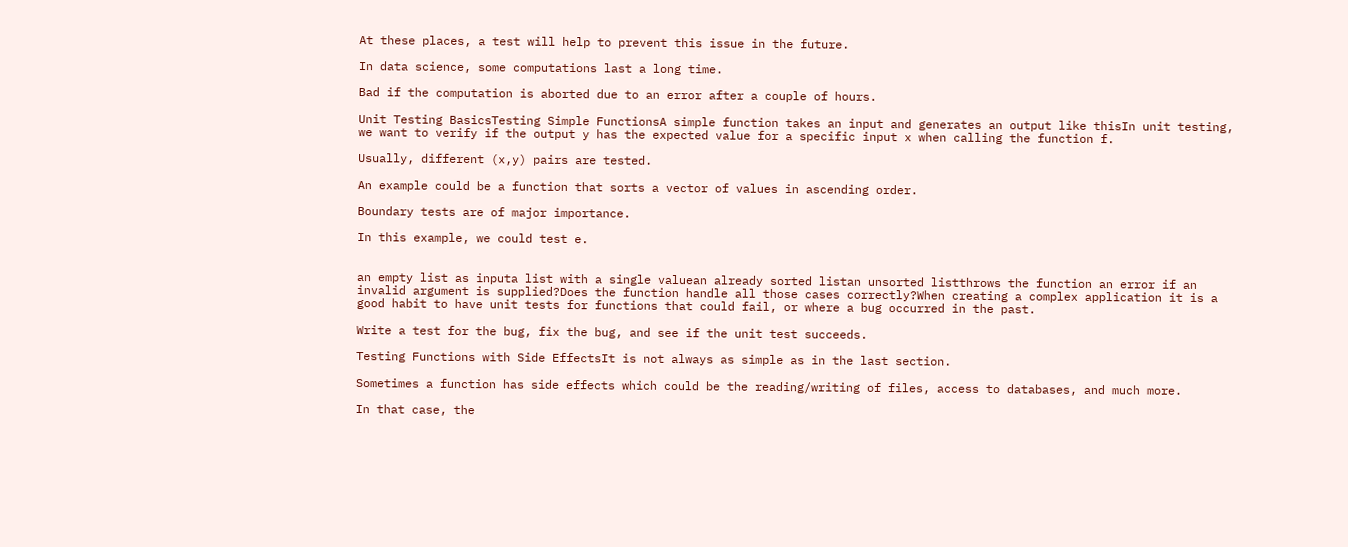At these places, a test will help to prevent this issue in the future.

In data science, some computations last a long time.

Bad if the computation is aborted due to an error after a couple of hours.

Unit Testing BasicsTesting Simple FunctionsA simple function takes an input and generates an output like thisIn unit testing, we want to verify if the output y has the expected value for a specific input x when calling the function f.

Usually, different (x,y) pairs are tested.

An example could be a function that sorts a vector of values in ascending order.

Boundary tests are of major importance.

In this example, we could test e.


an empty list as inputa list with a single valuean already sorted listan unsorted listthrows the function an error if an invalid argument is supplied?Does the function handle all those cases correctly?When creating a complex application it is a good habit to have unit tests for functions that could fail, or where a bug occurred in the past.

Write a test for the bug, fix the bug, and see if the unit test succeeds.

Testing Functions with Side EffectsIt is not always as simple as in the last section.

Sometimes a function has side effects which could be the reading/writing of files, access to databases, and much more.

In that case, the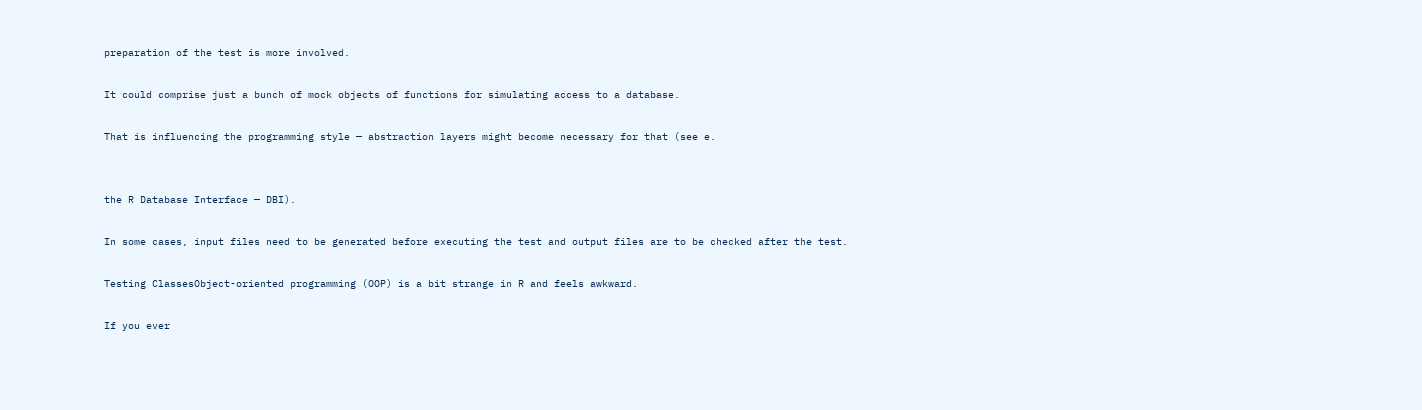preparation of the test is more involved.

It could comprise just a bunch of mock objects of functions for simulating access to a database.

That is influencing the programming style — abstraction layers might become necessary for that (see e.


the R Database Interface — DBI).

In some cases, input files need to be generated before executing the test and output files are to be checked after the test.

Testing ClassesObject-oriented programming (OOP) is a bit strange in R and feels awkward.

If you ever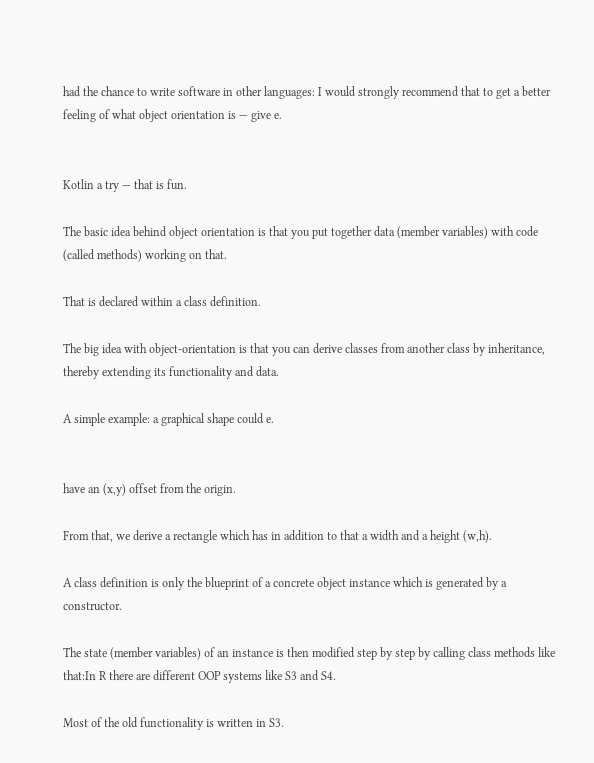had the chance to write software in other languages: I would strongly recommend that to get a better feeling of what object orientation is — give e.


Kotlin a try — that is fun.

The basic idea behind object orientation is that you put together data (member variables) with code (called methods) working on that.

That is declared within a class definition.

The big idea with object-orientation is that you can derive classes from another class by inheritance, thereby extending its functionality and data.

A simple example: a graphical shape could e.


have an (x,y) offset from the origin.

From that, we derive a rectangle which has in addition to that a width and a height (w,h).

A class definition is only the blueprint of a concrete object instance which is generated by a constructor.

The state (member variables) of an instance is then modified step by step by calling class methods like that:In R there are different OOP systems like S3 and S4.

Most of the old functionality is written in S3.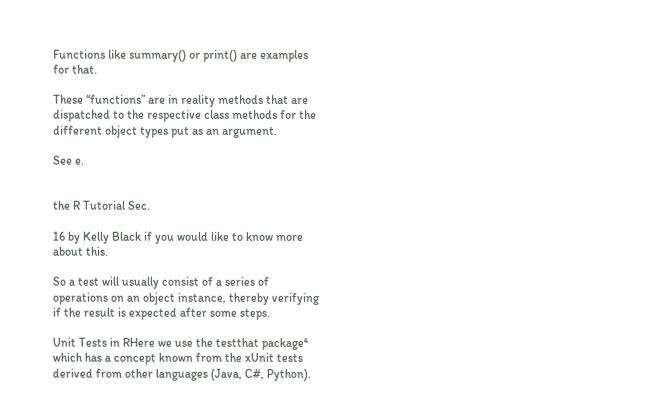Functions like summary() or print() are examples for that.

These “functions” are in reality methods that are dispatched to the respective class methods for the different object types put as an argument.

See e.


the R Tutorial Sec.

16 by Kelly Black if you would like to know more about this.

So a test will usually consist of a series of operations on an object instance, thereby verifying if the result is expected after some steps.

Unit Tests in RHere we use the testthat package⁴ which has a concept known from the xUnit tests derived from other languages (Java, C#, Python).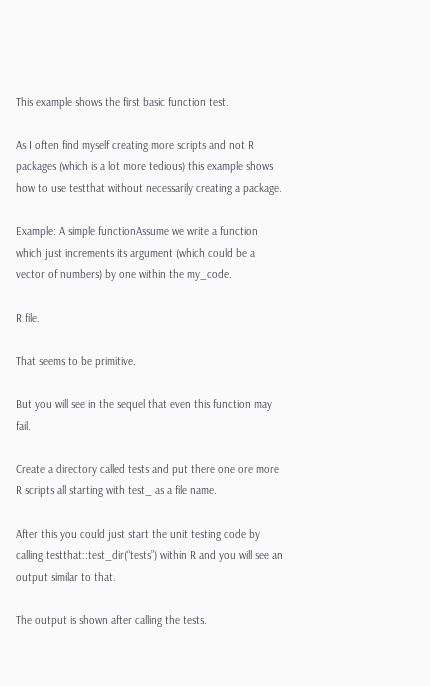This example shows the first basic function test.

As I often find myself creating more scripts and not R packages (which is a lot more tedious) this example shows how to use testthat without necessarily creating a package.

Example: A simple functionAssume we write a function which just increments its argument (which could be a vector of numbers) by one within the my_code.

R file.

That seems to be primitive.

But you will see in the sequel that even this function may fail.

Create a directory called tests and put there one ore more R scripts all starting with test_ as a file name.

After this you could just start the unit testing code by calling testthat::test_dir(“tests”) within R and you will see an output similar to that.

The output is shown after calling the tests.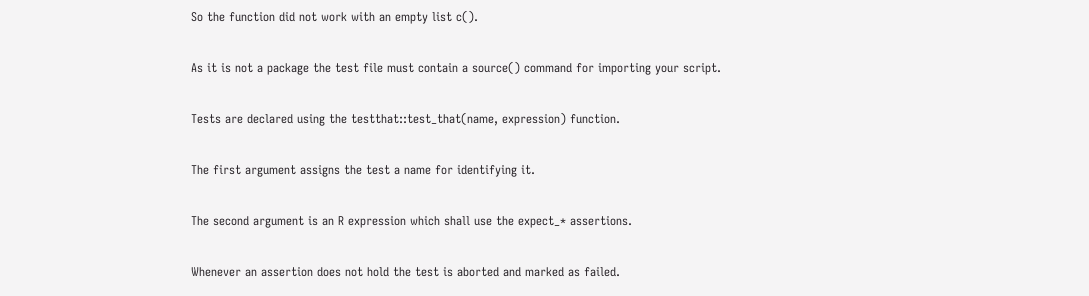So the function did not work with an empty list c().

As it is not a package the test file must contain a source() command for importing your script.

Tests are declared using the testthat::test_that(name, expression) function.

The first argument assigns the test a name for identifying it.

The second argument is an R expression which shall use the expect_* assertions.

Whenever an assertion does not hold the test is aborted and marked as failed.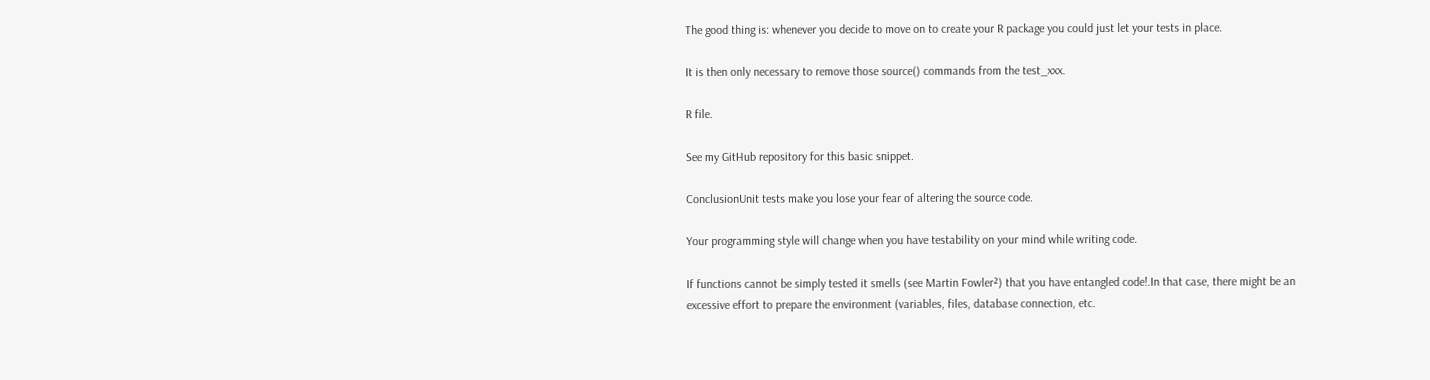The good thing is: whenever you decide to move on to create your R package you could just let your tests in place.

It is then only necessary to remove those source() commands from the test_xxx.

R file.

See my GitHub repository for this basic snippet.

ConclusionUnit tests make you lose your fear of altering the source code.

Your programming style will change when you have testability on your mind while writing code.

If functions cannot be simply tested it smells (see Martin Fowler²) that you have entangled code!.In that case, there might be an excessive effort to prepare the environment (variables, files, database connection, etc.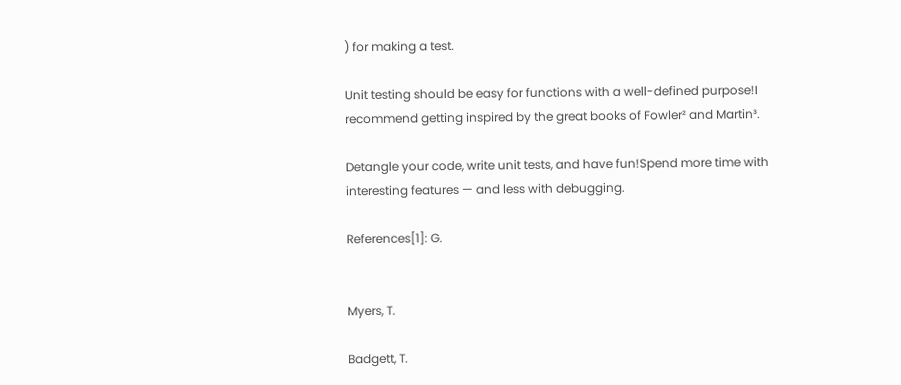) for making a test.

Unit testing should be easy for functions with a well-defined purpose!I recommend getting inspired by the great books of Fowler² and Martin³.

Detangle your code, write unit tests, and have fun!Spend more time with interesting features — and less with debugging.

References[1]: G.


Myers, T.

Badgett, T.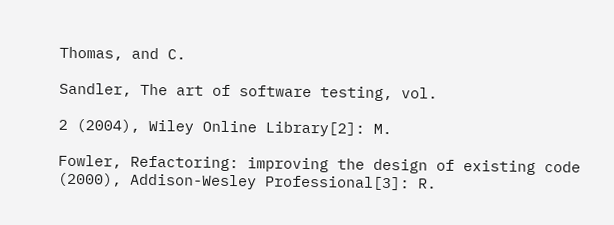Thomas, and C.

Sandler, The art of software testing, vol.

2 (2004), Wiley Online Library[2]: M.

Fowler, Refactoring: improving the design of existing code (2000), Addison-Wesley Professional[3]: R.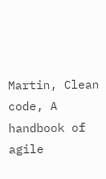Martin, Clean code, A handbook of agile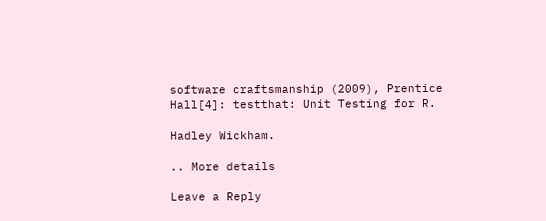software craftsmanship (2009), Prentice Hall[4]: testthat: Unit Testing for R.

Hadley Wickham.

.. More details

Leave a Reply